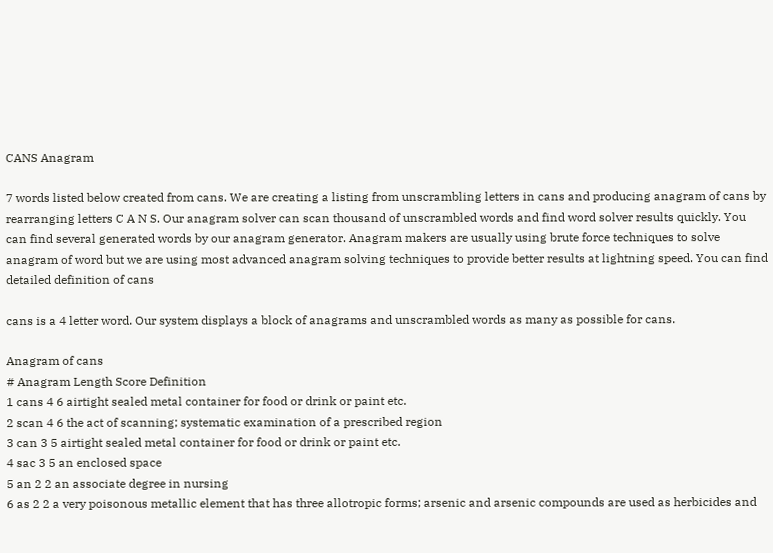CANS Anagram

7 words listed below created from cans. We are creating a listing from unscrambling letters in cans and producing anagram of cans by rearranging letters C A N S. Our anagram solver can scan thousand of unscrambled words and find word solver results quickly. You can find several generated words by our anagram generator. Anagram makers are usually using brute force techniques to solve anagram of word but we are using most advanced anagram solving techniques to provide better results at lightning speed. You can find detailed definition of cans

cans is a 4 letter word. Our system displays a block of anagrams and unscrambled words as many as possible for cans.

Anagram of cans
# Anagram Length Score Definition
1 cans 4 6 airtight sealed metal container for food or drink or paint etc.
2 scan 4 6 the act of scanning; systematic examination of a prescribed region
3 can 3 5 airtight sealed metal container for food or drink or paint etc.
4 sac 3 5 an enclosed space
5 an 2 2 an associate degree in nursing
6 as 2 2 a very poisonous metallic element that has three allotropic forms; arsenic and arsenic compounds are used as herbicides and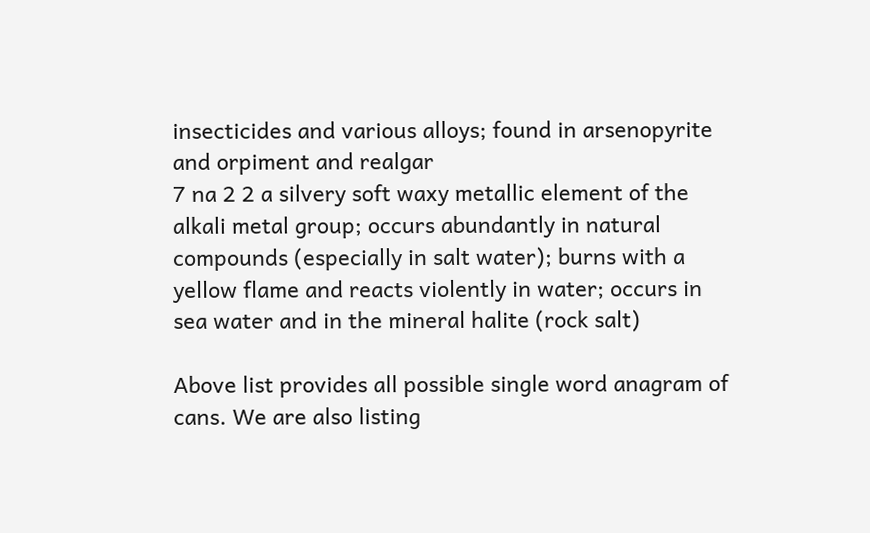insecticides and various alloys; found in arsenopyrite and orpiment and realgar
7 na 2 2 a silvery soft waxy metallic element of the alkali metal group; occurs abundantly in natural compounds (especially in salt water); burns with a yellow flame and reacts violently in water; occurs in sea water and in the mineral halite (rock salt)

Above list provides all possible single word anagram of cans. We are also listing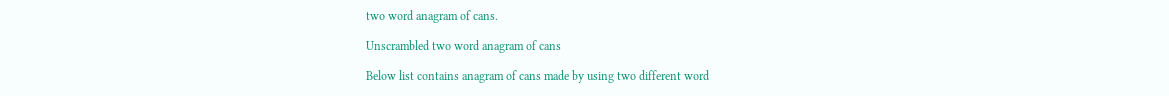two word anagram of cans.

Unscrambled two word anagram of cans

Below list contains anagram of cans made by using two different word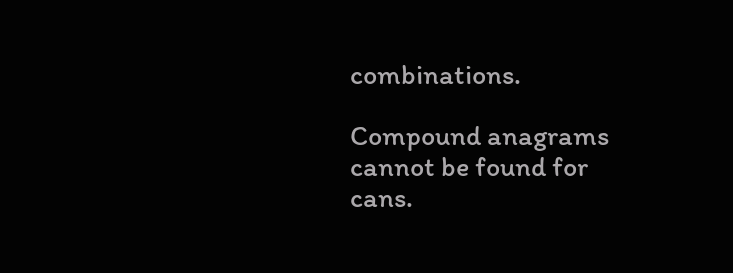combinations.

Compound anagrams cannot be found for cans.